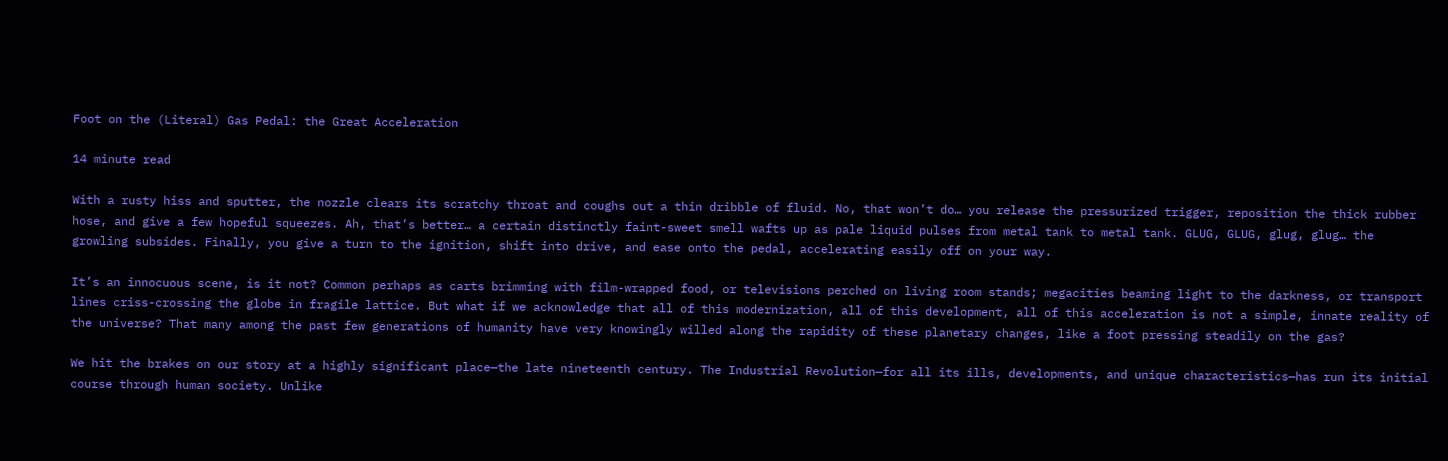Foot on the (Literal) Gas Pedal: the Great Acceleration

14 minute read

With a rusty hiss and sputter, the nozzle clears its scratchy throat and coughs out a thin dribble of fluid. No, that won’t do… you release the pressurized trigger, reposition the thick rubber hose, and give a few hopeful squeezes. Ah, that’s better… a certain distinctly faint-sweet smell wafts up as pale liquid pulses from metal tank to metal tank. GLUG, GLUG, glug, glug… the growling subsides. Finally, you give a turn to the ignition, shift into drive, and ease onto the pedal, accelerating easily off on your way.

It’s an innocuous scene, is it not? Common perhaps as carts brimming with film-wrapped food, or televisions perched on living room stands; megacities beaming light to the darkness, or transport lines criss-crossing the globe in fragile lattice. But what if we acknowledge that all of this modernization, all of this development, all of this acceleration is not a simple, innate reality of the universe? That many among the past few generations of humanity have very knowingly willed along the rapidity of these planetary changes, like a foot pressing steadily on the gas?

We hit the brakes on our story at a highly significant place—the late nineteenth century. The Industrial Revolution—for all its ills, developments, and unique characteristics—has run its initial course through human society. Unlike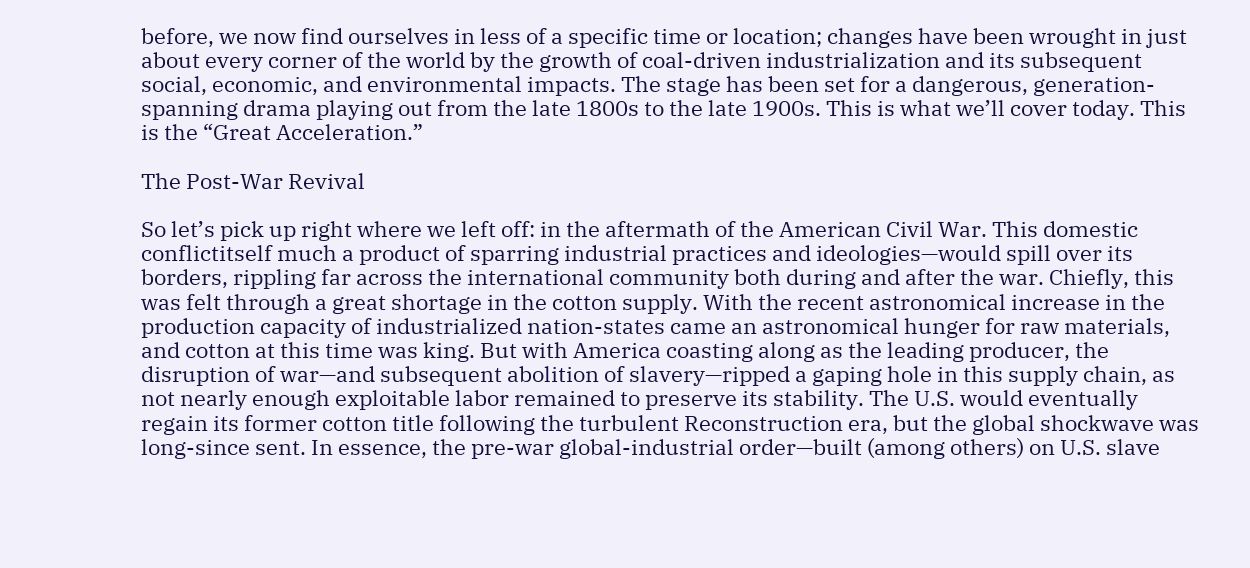before, we now find ourselves in less of a specific time or location; changes have been wrought in just about every corner of the world by the growth of coal-driven industrialization and its subsequent social, economic, and environmental impacts. The stage has been set for a dangerous, generation-spanning drama playing out from the late 1800s to the late 1900s. This is what we’ll cover today. This is the “Great Acceleration.”

The Post-War Revival

So let’s pick up right where we left off: in the aftermath of the American Civil War. This domestic conflictitself much a product of sparring industrial practices and ideologies—would spill over its borders, rippling far across the international community both during and after the war. Chiefly, this was felt through a great shortage in the cotton supply. With the recent astronomical increase in the production capacity of industrialized nation-states came an astronomical hunger for raw materials, and cotton at this time was king. But with America coasting along as the leading producer, the disruption of war—and subsequent abolition of slavery—ripped a gaping hole in this supply chain, as not nearly enough exploitable labor remained to preserve its stability. The U.S. would eventually regain its former cotton title following the turbulent Reconstruction era, but the global shockwave was long-since sent. In essence, the pre-war global-industrial order—built (among others) on U.S. slave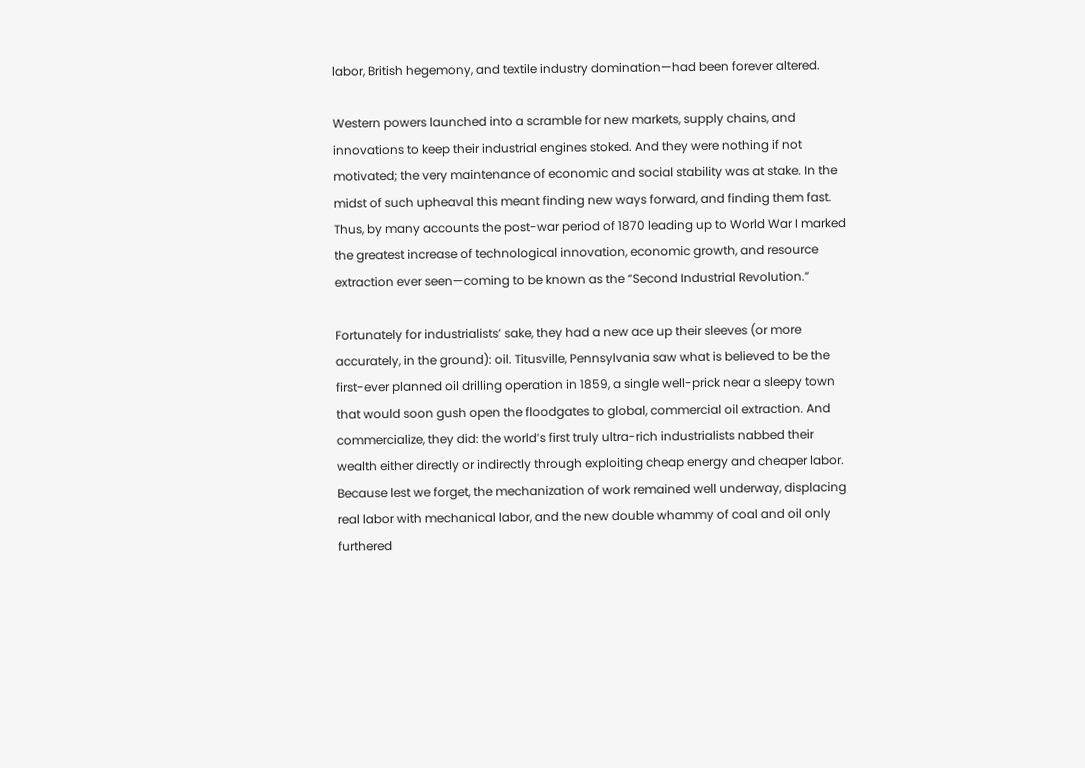labor, British hegemony, and textile industry domination—had been forever altered.

Western powers launched into a scramble for new markets, supply chains, and innovations to keep their industrial engines stoked. And they were nothing if not motivated; the very maintenance of economic and social stability was at stake. In the midst of such upheaval this meant finding new ways forward, and finding them fast. Thus, by many accounts the post-war period of 1870 leading up to World War I marked the greatest increase of technological innovation, economic growth, and resource extraction ever seen—coming to be known as the “Second Industrial Revolution.”

Fortunately for industrialists’ sake, they had a new ace up their sleeves (or more accurately, in the ground): oil. Titusville, Pennsylvania saw what is believed to be the first-ever planned oil drilling operation in 1859, a single well-prick near a sleepy town that would soon gush open the floodgates to global, commercial oil extraction. And commercialize, they did: the world’s first truly ultra-rich industrialists nabbed their wealth either directly or indirectly through exploiting cheap energy and cheaper labor. Because lest we forget, the mechanization of work remained well underway, displacing real labor with mechanical labor, and the new double whammy of coal and oil only furthered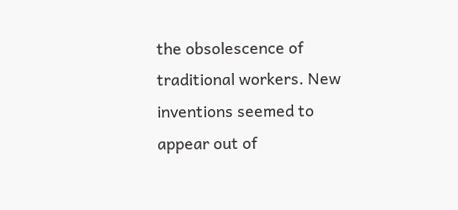the obsolescence of traditional workers. New inventions seemed to appear out of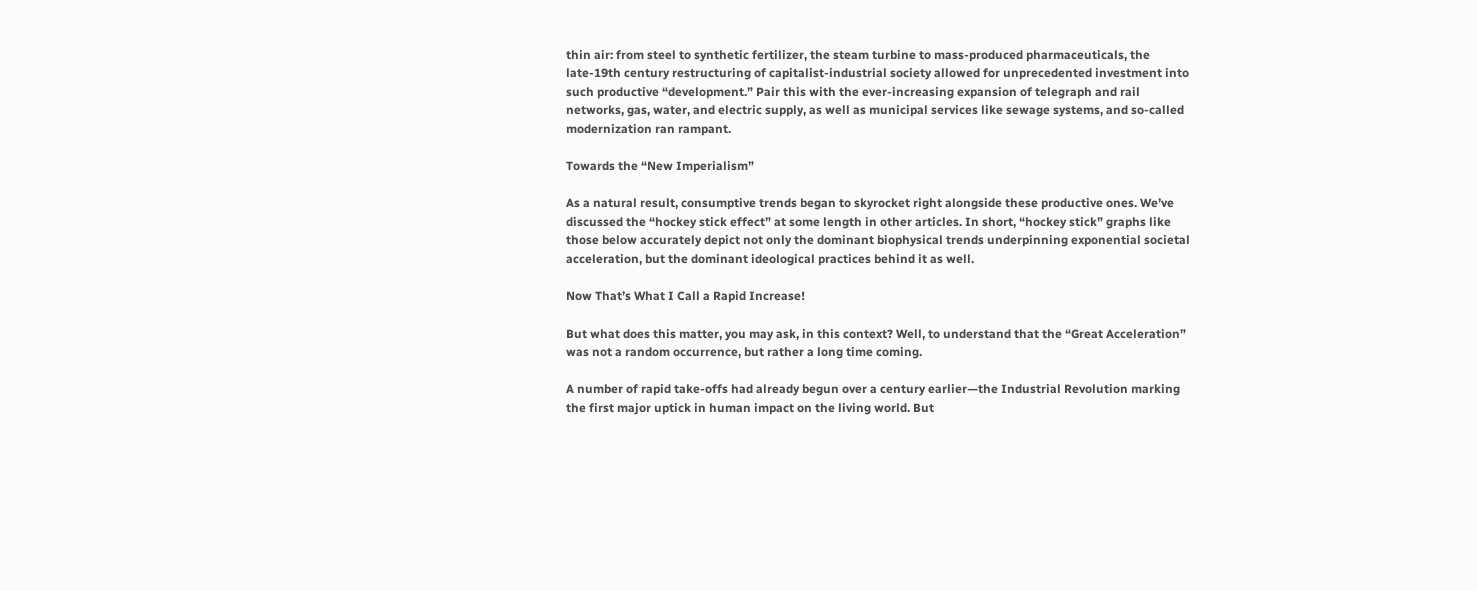thin air: from steel to synthetic fertilizer, the steam turbine to mass-produced pharmaceuticals, the late-19th century restructuring of capitalist-industrial society allowed for unprecedented investment into such productive “development.” Pair this with the ever-increasing expansion of telegraph and rail networks, gas, water, and electric supply, as well as municipal services like sewage systems, and so-called modernization ran rampant.

Towards the “New Imperialism”

As a natural result, consumptive trends began to skyrocket right alongside these productive ones. We’ve discussed the “hockey stick effect” at some length in other articles. In short, “hockey stick” graphs like those below accurately depict not only the dominant biophysical trends underpinning exponential societal acceleration, but the dominant ideological practices behind it as well.

Now That’s What I Call a Rapid Increase!

But what does this matter, you may ask, in this context? Well, to understand that the “Great Acceleration” was not a random occurrence, but rather a long time coming.

A number of rapid take-offs had already begun over a century earlier—the Industrial Revolution marking the first major uptick in human impact on the living world. But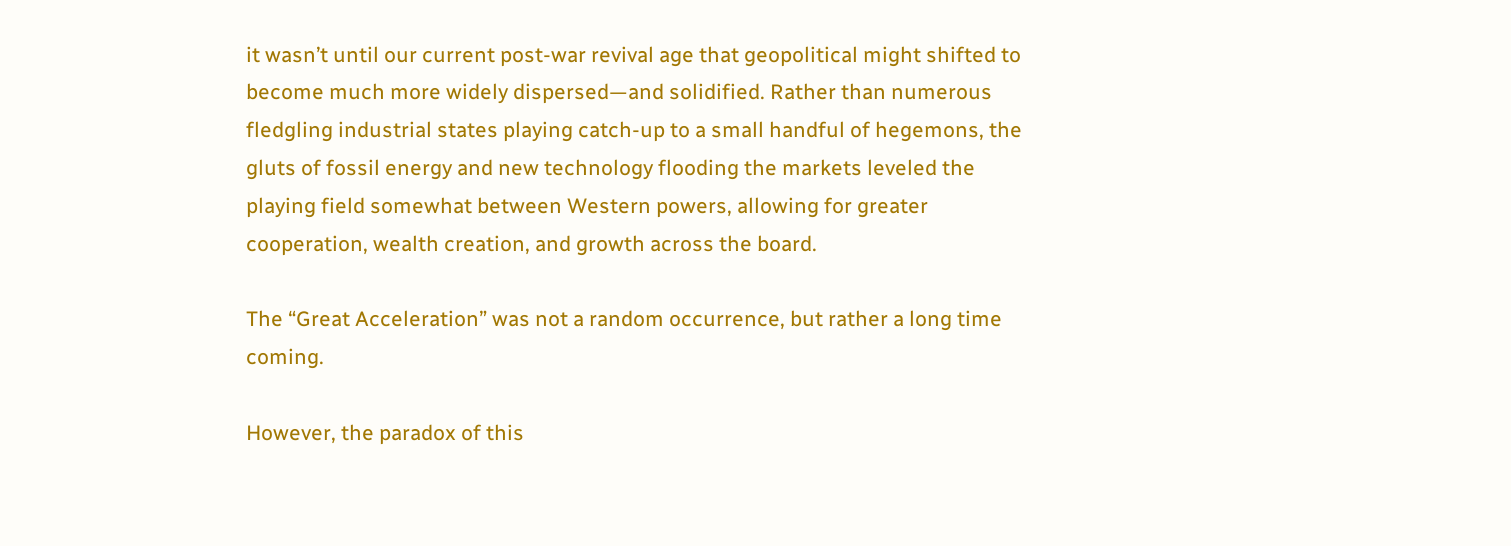it wasn’t until our current post-war revival age that geopolitical might shifted to become much more widely dispersed—and solidified. Rather than numerous fledgling industrial states playing catch-up to a small handful of hegemons, the gluts of fossil energy and new technology flooding the markets leveled the playing field somewhat between Western powers, allowing for greater cooperation, wealth creation, and growth across the board.

The “Great Acceleration” was not a random occurrence, but rather a long time coming.

However, the paradox of this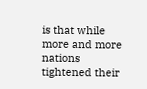is that while more and more nations tightened their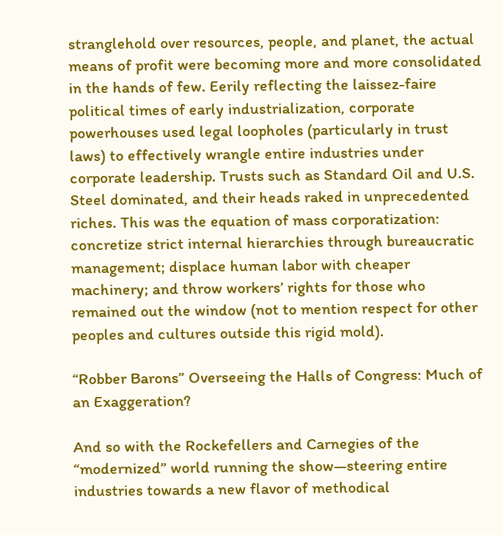stranglehold over resources, people, and planet, the actual means of profit were becoming more and more consolidated in the hands of few. Eerily reflecting the laissez-faire political times of early industrialization, corporate powerhouses used legal loopholes (particularly in trust laws) to effectively wrangle entire industries under corporate leadership. Trusts such as Standard Oil and U.S. Steel dominated, and their heads raked in unprecedented riches. This was the equation of mass corporatization: concretize strict internal hierarchies through bureaucratic management; displace human labor with cheaper machinery; and throw workers’ rights for those who remained out the window (not to mention respect for other peoples and cultures outside this rigid mold).

“Robber Barons” Overseeing the Halls of Congress: Much of an Exaggeration?

And so with the Rockefellers and Carnegies of the “modernized” world running the show—steering entire industries towards a new flavor of methodical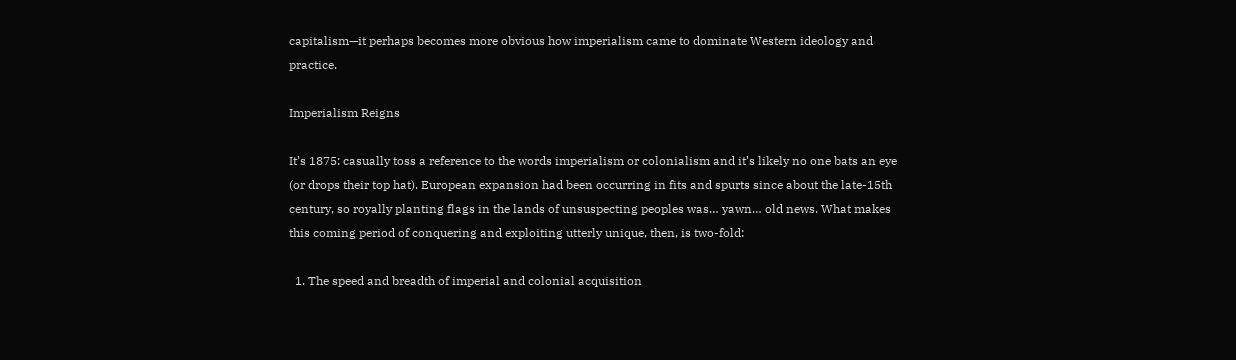capitalism—it perhaps becomes more obvious how imperialism came to dominate Western ideology and practice.

Imperialism Reigns

It’s 1875: casually toss a reference to the words imperialism or colonialism and it’s likely no one bats an eye (or drops their top hat). European expansion had been occurring in fits and spurts since about the late-15th century, so royally planting flags in the lands of unsuspecting peoples was… yawn… old news. What makes this coming period of conquering and exploiting utterly unique, then, is two-fold:

  1. The speed and breadth of imperial and colonial acquisition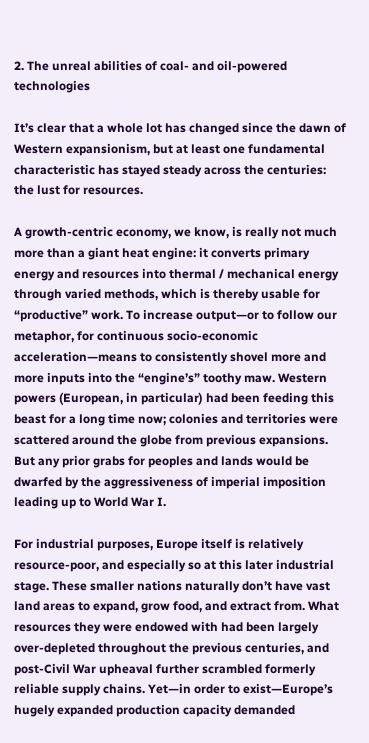2. The unreal abilities of coal- and oil-powered technologies

It’s clear that a whole lot has changed since the dawn of Western expansionism, but at least one fundamental characteristic has stayed steady across the centuries: the lust for resources.

A growth-centric economy, we know, is really not much more than a giant heat engine: it converts primary energy and resources into thermal / mechanical energy through varied methods, which is thereby usable for “productive” work. To increase output—or to follow our metaphor, for continuous socio-economic acceleration—means to consistently shovel more and more inputs into the “engine’s” toothy maw. Western powers (European, in particular) had been feeding this beast for a long time now; colonies and territories were scattered around the globe from previous expansions. But any prior grabs for peoples and lands would be dwarfed by the aggressiveness of imperial imposition leading up to World War I.

For industrial purposes, Europe itself is relatively resource-poor, and especially so at this later industrial stage. These smaller nations naturally don’t have vast land areas to expand, grow food, and extract from. What resources they were endowed with had been largely over-depleted throughout the previous centuries, and post-Civil War upheaval further scrambled formerly reliable supply chains. Yet—in order to exist—Europe’s hugely expanded production capacity demanded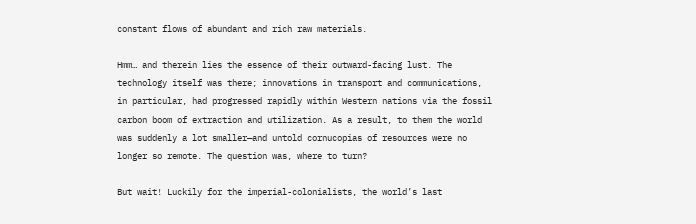constant flows of abundant and rich raw materials.

Hmm… and therein lies the essence of their outward-facing lust. The technology itself was there; innovations in transport and communications, in particular, had progressed rapidly within Western nations via the fossil carbon boom of extraction and utilization. As a result, to them the world was suddenly a lot smaller—and untold cornucopias of resources were no longer so remote. The question was, where to turn?

But wait! Luckily for the imperial-colonialists, the world’s last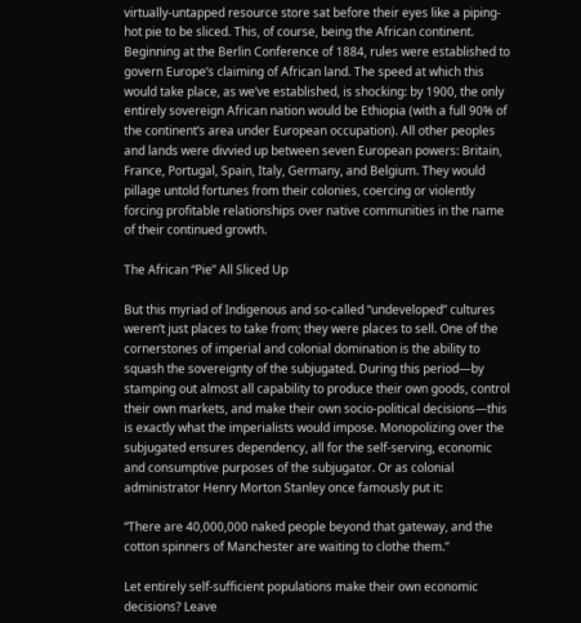virtually-untapped resource store sat before their eyes like a piping-hot pie to be sliced. This, of course, being the African continent. Beginning at the Berlin Conference of 1884, rules were established to govern Europe’s claiming of African land. The speed at which this would take place, as we’ve established, is shocking: by 1900, the only entirely sovereign African nation would be Ethiopia (with a full 90% of the continent’s area under European occupation). All other peoples and lands were divvied up between seven European powers: Britain, France, Portugal, Spain, Italy, Germany, and Belgium. They would pillage untold fortunes from their colonies, coercing or violently forcing profitable relationships over native communities in the name of their continued growth.

The African “Pie” All Sliced Up

But this myriad of Indigenous and so-called “undeveloped” cultures weren’t just places to take from; they were places to sell. One of the cornerstones of imperial and colonial domination is the ability to squash the sovereignty of the subjugated. During this period—by stamping out almost all capability to produce their own goods, control their own markets, and make their own socio-political decisions—this is exactly what the imperialists would impose. Monopolizing over the subjugated ensures dependency, all for the self-serving, economic and consumptive purposes of the subjugator. Or as colonial administrator Henry Morton Stanley once famously put it:

“There are 40,000,000 naked people beyond that gateway, and the cotton spinners of Manchester are waiting to clothe them.”

Let entirely self-sufficient populations make their own economic decisions? Leave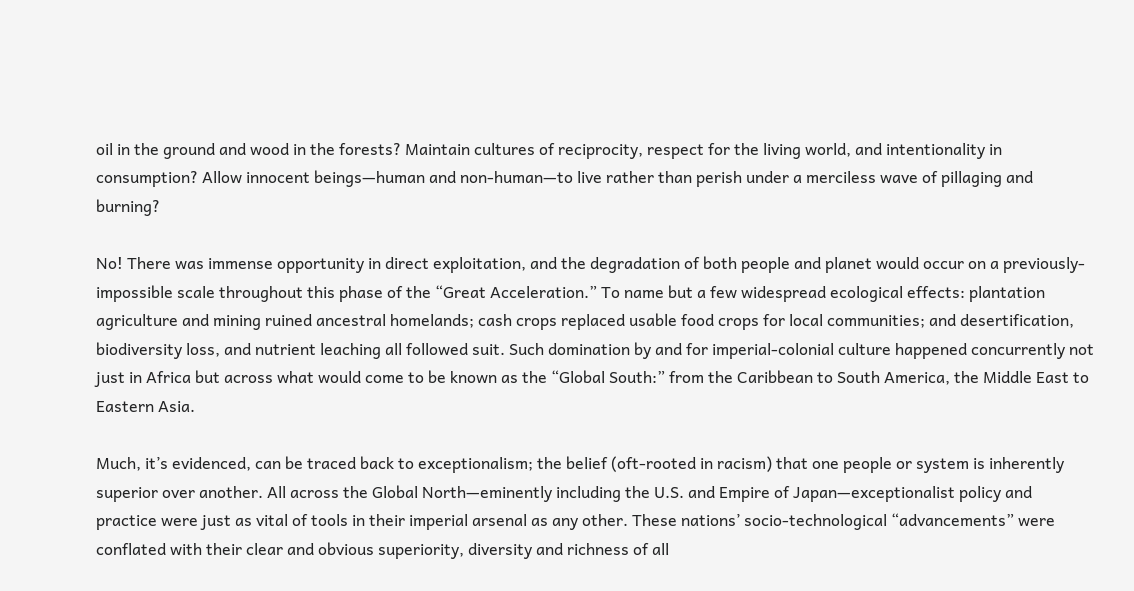oil in the ground and wood in the forests? Maintain cultures of reciprocity, respect for the living world, and intentionality in consumption? Allow innocent beings—human and non-human—to live rather than perish under a merciless wave of pillaging and burning?

No! There was immense opportunity in direct exploitation, and the degradation of both people and planet would occur on a previously-impossible scale throughout this phase of the “Great Acceleration.” To name but a few widespread ecological effects: plantation agriculture and mining ruined ancestral homelands; cash crops replaced usable food crops for local communities; and desertification, biodiversity loss, and nutrient leaching all followed suit. Such domination by and for imperial-colonial culture happened concurrently not just in Africa but across what would come to be known as the “Global South:” from the Caribbean to South America, the Middle East to Eastern Asia.

Much, it’s evidenced, can be traced back to exceptionalism; the belief (oft-rooted in racism) that one people or system is inherently superior over another. All across the Global North—eminently including the U.S. and Empire of Japan—exceptionalist policy and practice were just as vital of tools in their imperial arsenal as any other. These nations’ socio-technological “advancements” were conflated with their clear and obvious superiority, diversity and richness of all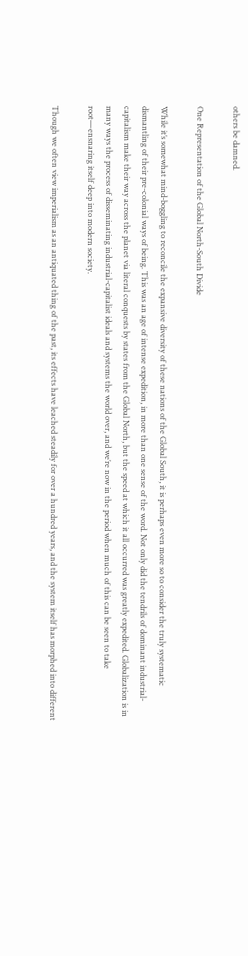others be damned.

One Representation of the Global North-South Divide

While it’s somewhat mind-boggling to reconcile the expansive diversity of these nations of the Global South, it is perhaps even more so to consider the truly systematic dismantling of their pre-colonial ways of being. This was an age of intense expedition, in more than one sense of the word. Not only did the tendrils of dominant industrial-capitalism make their way across the planet via literal conquests by states from the Global North, but the speed at which it all occurred was greatly expedited. Globalization is in many ways the process of disseminating industrial-capitalist ideals and systems the world over, and we’re now in the period when much of this can be seen to take root—ensnaring itself deep into modern society.

Though we often view imperialism as an antiquated thing of the past, its effects have leached steadily for over a hundred years, and the system itself has morphed into different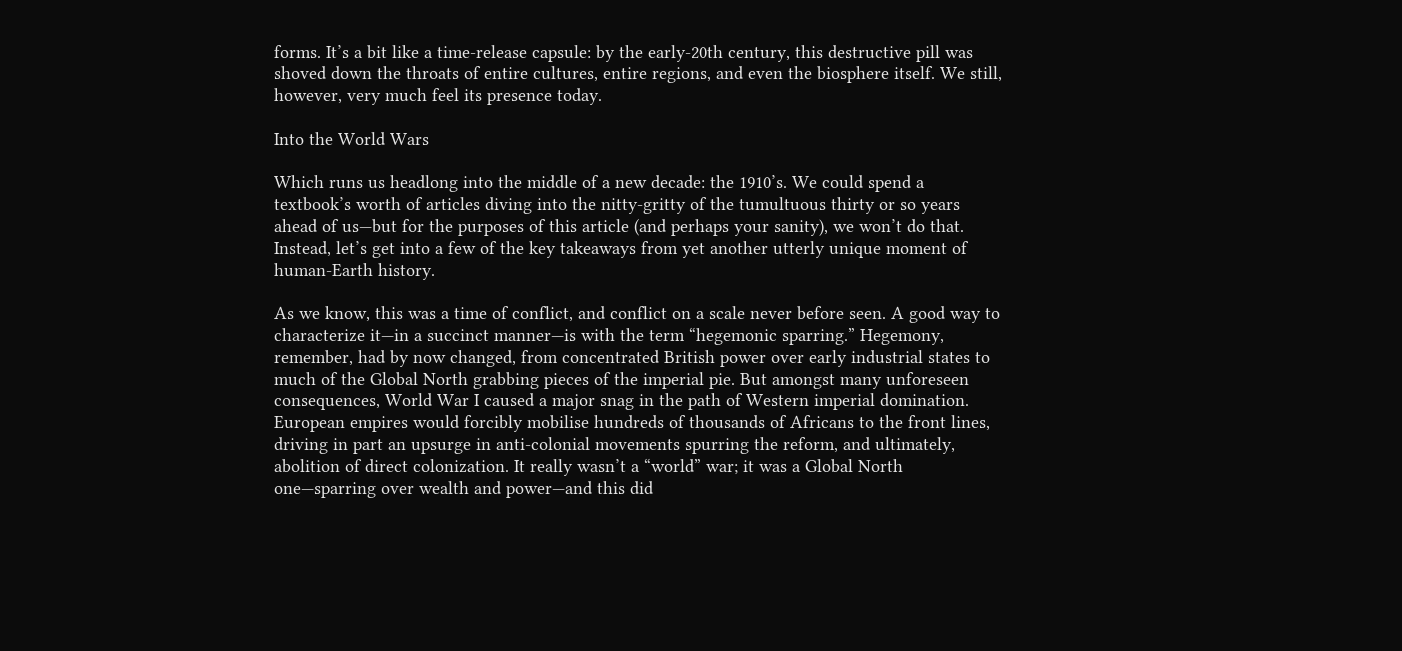forms. It’s a bit like a time-release capsule: by the early-20th century, this destructive pill was shoved down the throats of entire cultures, entire regions, and even the biosphere itself. We still, however, very much feel its presence today.

Into the World Wars

Which runs us headlong into the middle of a new decade: the 1910’s. We could spend a textbook’s worth of articles diving into the nitty-gritty of the tumultuous thirty or so years ahead of us—but for the purposes of this article (and perhaps your sanity), we won’t do that. Instead, let’s get into a few of the key takeaways from yet another utterly unique moment of human-Earth history.

As we know, this was a time of conflict, and conflict on a scale never before seen. A good way to characterize it—in a succinct manner—is with the term “hegemonic sparring.” Hegemony, remember, had by now changed, from concentrated British power over early industrial states to much of the Global North grabbing pieces of the imperial pie. But amongst many unforeseen consequences, World War I caused a major snag in the path of Western imperial domination. European empires would forcibly mobilise hundreds of thousands of Africans to the front lines, driving in part an upsurge in anti-colonial movements spurring the reform, and ultimately, abolition of direct colonization. It really wasn’t a “world” war; it was a Global North one—sparring over wealth and power—and this did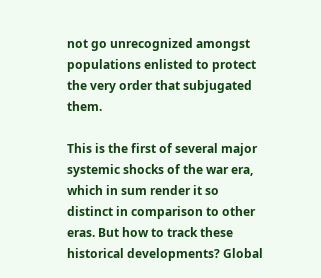not go unrecognized amongst populations enlisted to protect the very order that subjugated them.

This is the first of several major systemic shocks of the war era, which in sum render it so distinct in comparison to other eras. But how to track these historical developments? Global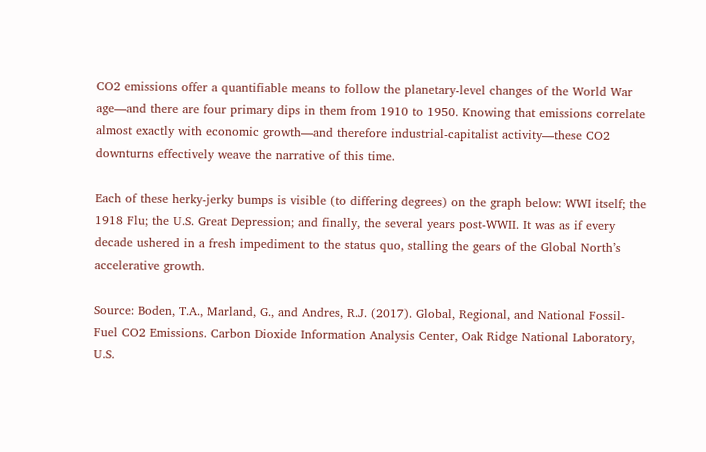CO2 emissions offer a quantifiable means to follow the planetary-level changes of the World War age—and there are four primary dips in them from 1910 to 1950. Knowing that emissions correlate almost exactly with economic growth—and therefore industrial-capitalist activity—these CO2 downturns effectively weave the narrative of this time.

Each of these herky-jerky bumps is visible (to differing degrees) on the graph below: WWI itself; the 1918 Flu; the U.S. Great Depression; and finally, the several years post-WWII. It was as if every decade ushered in a fresh impediment to the status quo, stalling the gears of the Global North’s accelerative growth.

Source: Boden, T.A., Marland, G., and Andres, R.J. (2017). Global, Regional, and National Fossil-Fuel CO2 Emissions. Carbon Dioxide Information Analysis Center, Oak Ridge National Laboratory, U.S.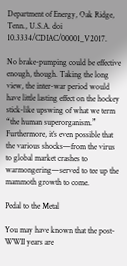Department of Energy, Oak Ridge, Tenn., U.S.A. doi 10.3334/CDIAC/00001_V2017.

No brake-pumping could be effective enough, though. Taking the long view, the inter-war period would have little lasting effect on the hockey stick-like upswing of what we term “the human superorganism.” Furthermore, it’s even possible that the various shocks—from the virus to global market crashes to warmongering—served to tee up the mammoth growth to come.

Pedal to the Metal

You may have known that the post-WWII years are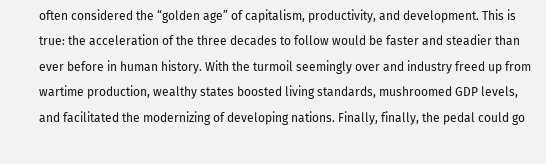often considered the “golden age” of capitalism, productivity, and development. This is true: the acceleration of the three decades to follow would be faster and steadier than ever before in human history. With the turmoil seemingly over and industry freed up from wartime production, wealthy states boosted living standards, mushroomed GDP levels, and facilitated the modernizing of developing nations. Finally, finally, the pedal could go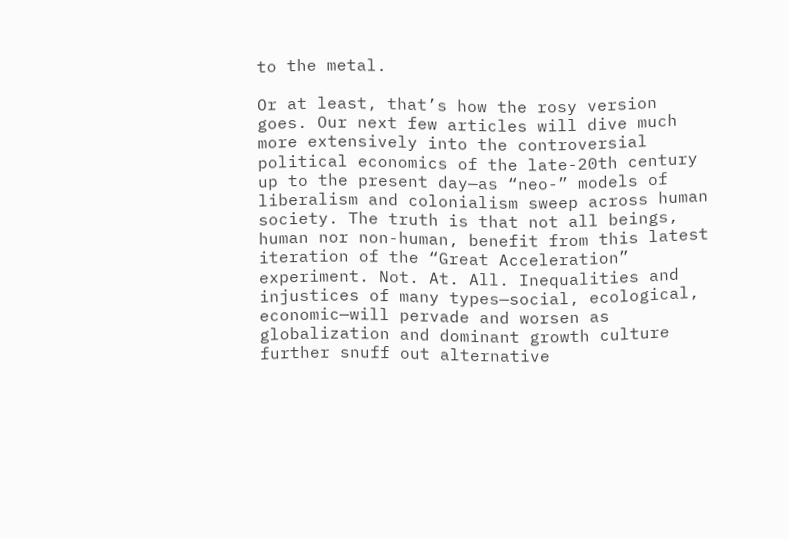to the metal.

Or at least, that’s how the rosy version goes. Our next few articles will dive much more extensively into the controversial political economics of the late-20th century up to the present day—as “neo-” models of liberalism and colonialism sweep across human society. The truth is that not all beings, human nor non-human, benefit from this latest iteration of the “Great Acceleration” experiment. Not. At. All. Inequalities and injustices of many types—social, ecological, economic—will pervade and worsen as globalization and dominant growth culture further snuff out alternative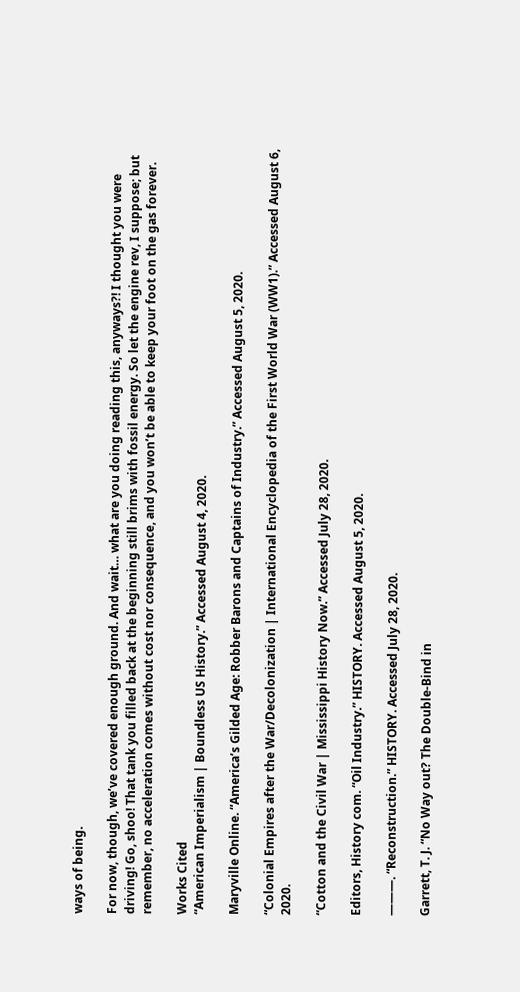ways of being.

For now, though, we’ve covered enough ground. And wait… what are you doing reading this, anyways?! I thought you were driving! Go, shoo! That tank you filled back at the beginning still brims with fossil energy. So let the engine rev, I suppose; but remember, no acceleration comes without cost nor consequence, and you won’t be able to keep your foot on the gas forever.

Works Cited
“American Imperialism | Boundless US History.” Accessed August 4, 2020.

Maryville Online. “America’s Gilded Age: Robber Barons and Captains of Industry.” Accessed August 5, 2020.

“Colonial Empires after the War/Decolonization | International Encyclopedia of the First World War (WW1).” Accessed August 6, 2020.

“Cotton and the Civil War | Mississippi History Now.” Accessed July 28, 2020.

Editors, History com. “Oil Industry.” HISTORY. Accessed August 5, 2020.

———. “Reconstruction.” HISTORY. Accessed July 28, 2020.

Garrett, T. J. “No Way out? The Double-Bind in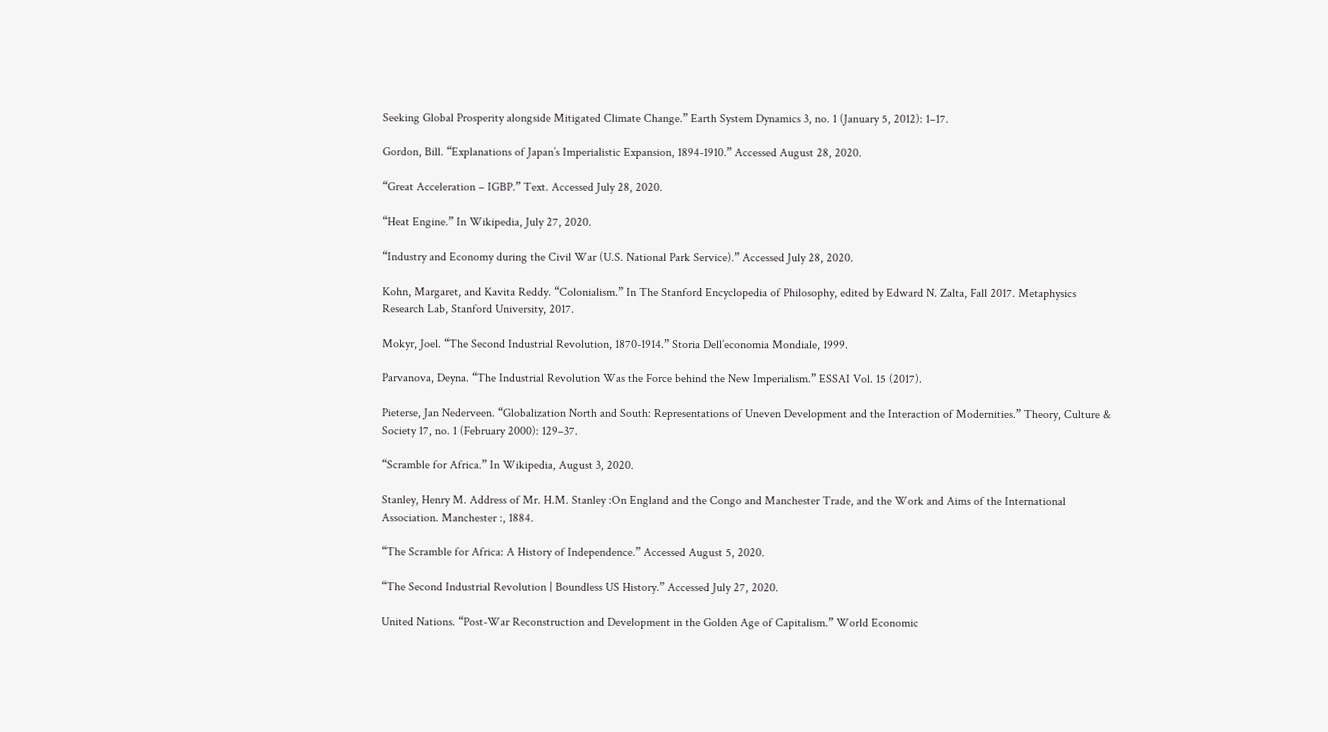Seeking Global Prosperity alongside Mitigated Climate Change.” Earth System Dynamics 3, no. 1 (January 5, 2012): 1–17.

Gordon, Bill. “Explanations of Japan’s Imperialistic Expansion, 1894-1910.” Accessed August 28, 2020.

“Great Acceleration – IGBP.” Text. Accessed July 28, 2020.

“Heat Engine.” In Wikipedia, July 27, 2020.

“Industry and Economy during the Civil War (U.S. National Park Service).” Accessed July 28, 2020.

Kohn, Margaret, and Kavita Reddy. “Colonialism.” In The Stanford Encyclopedia of Philosophy, edited by Edward N. Zalta, Fall 2017. Metaphysics Research Lab, Stanford University, 2017.

Mokyr, Joel. “The Second Industrial Revolution, 1870-1914.” Storia Dell’economia Mondiale, 1999.

Parvanova, Deyna. “The Industrial Revolution Was the Force behind the New Imperialism.” ESSAI Vol. 15 (2017).

Pieterse, Jan Nederveen. “Globalization North and South: Representations of Uneven Development and the Interaction of Modernities.” Theory, Culture & Society 17, no. 1 (February 2000): 129–37.

“Scramble for Africa.” In Wikipedia, August 3, 2020.

Stanley, Henry M. Address of Mr. H.M. Stanley :On England and the Congo and Manchester Trade, and the Work and Aims of the International Association. Manchester :, 1884.

“The Scramble for Africa: A History of Independence.” Accessed August 5, 2020.

“The Second Industrial Revolution | Boundless US History.” Accessed July 27, 2020.

United Nations. “Post-War Reconstruction and Development in the Golden Age of Capitalism.” World Economic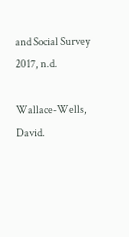and Social Survey 2017, n.d.

Wallace-Wells, David.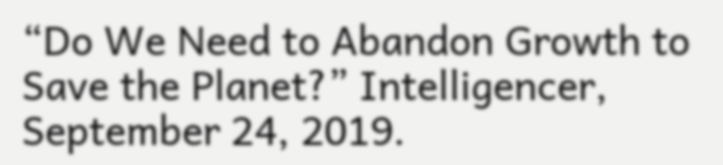“Do We Need to Abandon Growth to Save the Planet?” Intelligencer, September 24, 2019.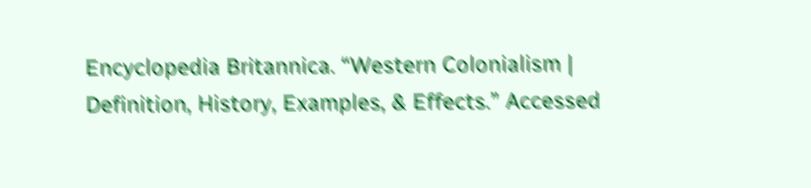Encyclopedia Britannica. “Western Colonialism | Definition, History, Examples, & Effects.” Accessed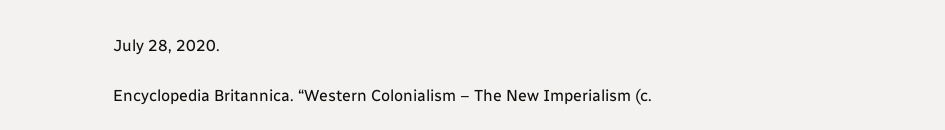July 28, 2020.

Encyclopedia Britannica. “Western Colonialism – The New Imperialism (c.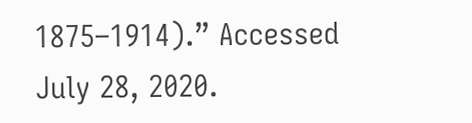1875–1914).” Accessed July 28, 2020.